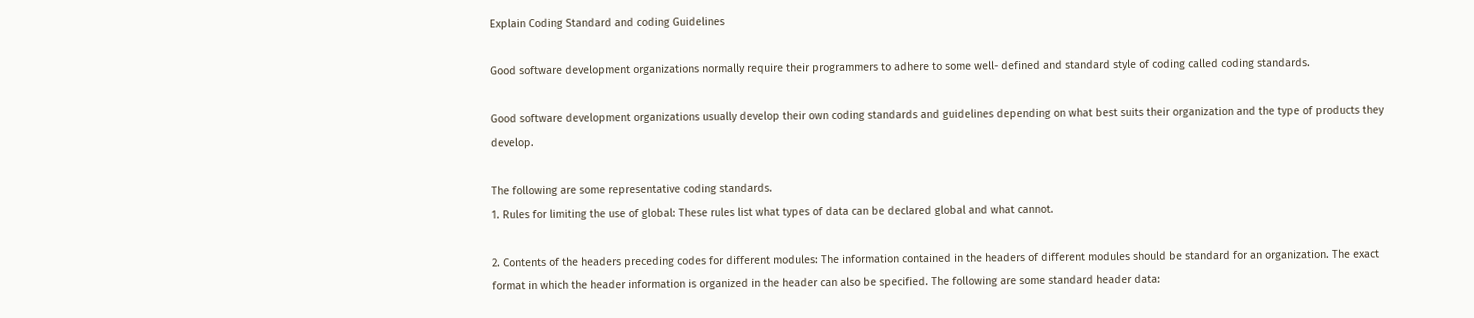Explain Coding Standard and coding Guidelines

Good software development organizations normally require their programmers to adhere to some well- defined and standard style of coding called coding standards.

Good software development organizations usually develop their own coding standards and guidelines depending on what best suits their organization and the type of products they develop.

The following are some representative coding standards.
1. Rules for limiting the use of global: These rules list what types of data can be declared global and what cannot.

2. Contents of the headers preceding codes for different modules: The information contained in the headers of different modules should be standard for an organization. The exact format in which the header information is organized in the header can also be specified. The following are some standard header data: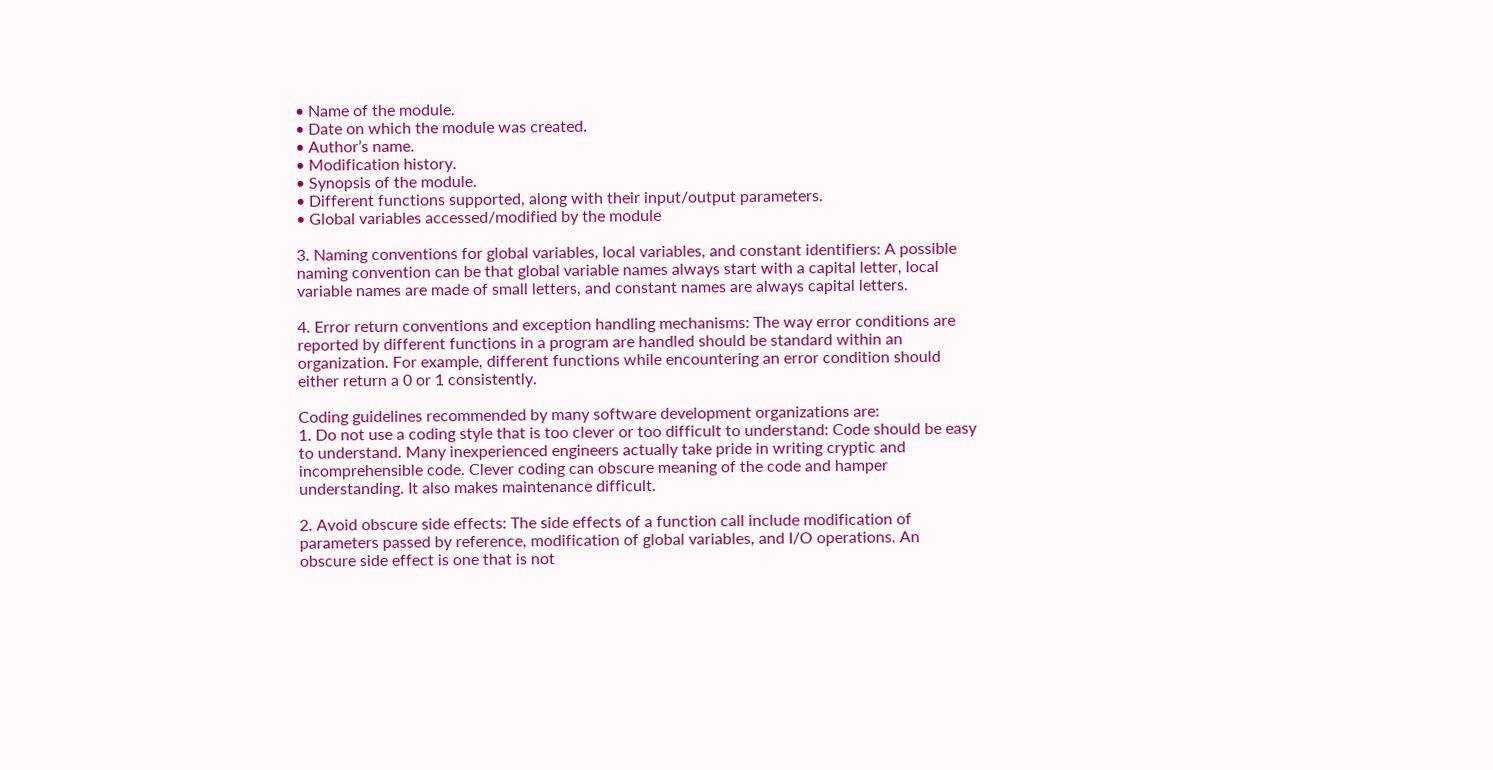• Name of the module.
• Date on which the module was created.
• Author’s name.
• Modification history.
• Synopsis of the module.
• Different functions supported, along with their input/output parameters.
• Global variables accessed/modified by the module

3. Naming conventions for global variables, local variables, and constant identifiers: A possible naming convention can be that global variable names always start with a capital letter, local variable names are made of small letters, and constant names are always capital letters.

4. Error return conventions and exception handling mechanisms: The way error conditions are reported by different functions in a program are handled should be standard within an organization. For example, different functions while encountering an error condition should either return a 0 or 1 consistently.

Coding guidelines recommended by many software development organizations are:
1. Do not use a coding style that is too clever or too difficult to understand: Code should be easy to understand. Many inexperienced engineers actually take pride in writing cryptic and incomprehensible code. Clever coding can obscure meaning of the code and hamper understanding. It also makes maintenance difficult.

2. Avoid obscure side effects: The side effects of a function call include modification of parameters passed by reference, modification of global variables, and I/O operations. An obscure side effect is one that is not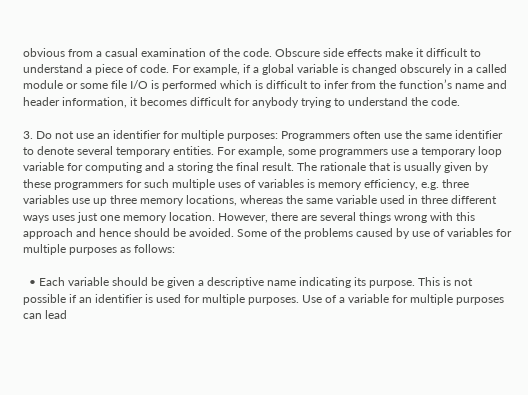obvious from a casual examination of the code. Obscure side effects make it difficult to understand a piece of code. For example, if a global variable is changed obscurely in a called module or some file I/O is performed which is difficult to infer from the function’s name and header information, it becomes difficult for anybody trying to understand the code.

3. Do not use an identifier for multiple purposes: Programmers often use the same identifier to denote several temporary entities. For example, some programmers use a temporary loop variable for computing and a storing the final result. The rationale that is usually given by these programmers for such multiple uses of variables is memory efficiency, e.g. three variables use up three memory locations, whereas the same variable used in three different ways uses just one memory location. However, there are several things wrong with this approach and hence should be avoided. Some of the problems caused by use of variables for multiple purposes as follows:

  • Each variable should be given a descriptive name indicating its purpose. This is not possible if an identifier is used for multiple purposes. Use of a variable for multiple purposes can lead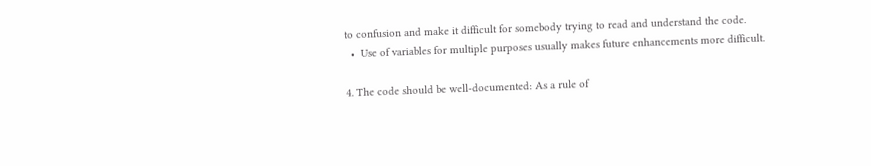to confusion and make it difficult for somebody trying to read and understand the code.
  •  Use of variables for multiple purposes usually makes future enhancements more difficult.

4. The code should be well-documented: As a rule of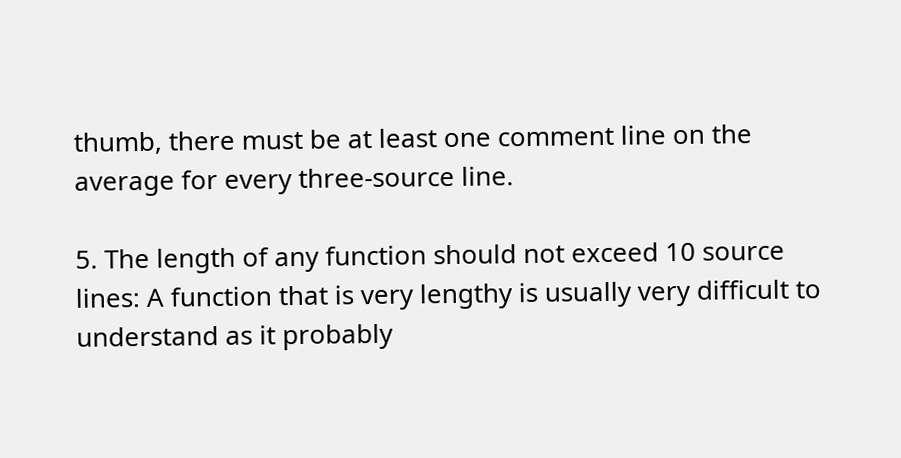thumb, there must be at least one comment line on the average for every three-source line.

5. The length of any function should not exceed 10 source lines: A function that is very lengthy is usually very difficult to understand as it probably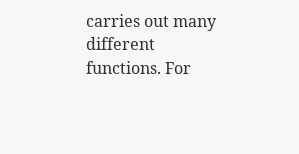carries out many different functions. For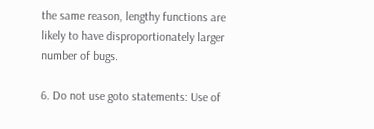the same reason, lengthy functions are likely to have disproportionately larger number of bugs.

6. Do not use goto statements: Use of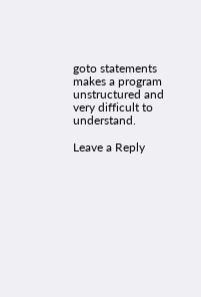goto statements makes a program unstructured and very difficult to understand.

Leave a Reply